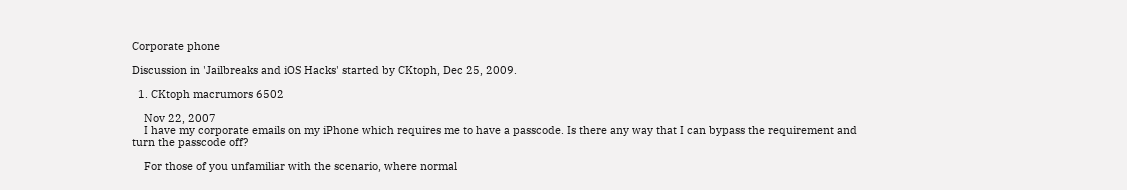Corporate phone

Discussion in 'Jailbreaks and iOS Hacks' started by CKtoph, Dec 25, 2009.

  1. CKtoph macrumors 6502

    Nov 22, 2007
    I have my corporate emails on my iPhone which requires me to have a passcode. Is there any way that I can bypass the requirement and turn the passcode off?

    For those of you unfamiliar with the scenario, where normal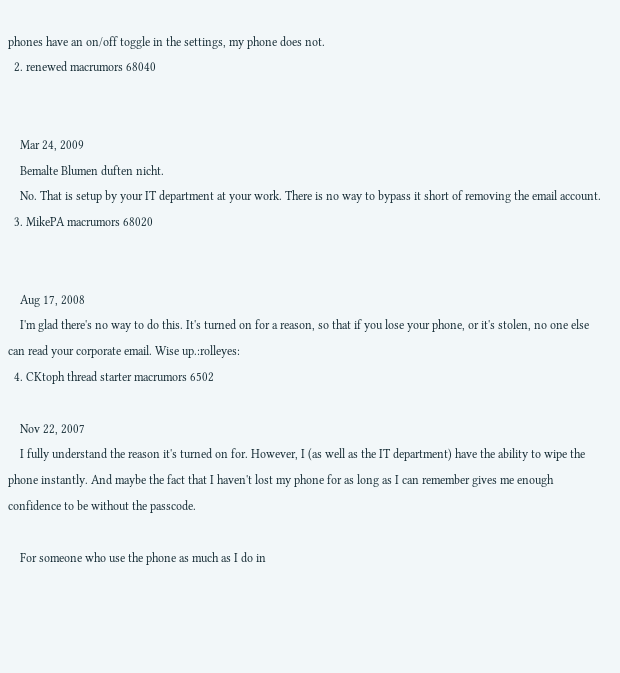phones have an on/off toggle in the settings, my phone does not.
  2. renewed macrumors 68040


    Mar 24, 2009
    Bemalte Blumen duften nicht.
    No. That is setup by your IT department at your work. There is no way to bypass it short of removing the email account.
  3. MikePA macrumors 68020


    Aug 17, 2008
    I'm glad there's no way to do this. It's turned on for a reason, so that if you lose your phone, or it's stolen, no one else can read your corporate email. Wise up.:rolleyes:
  4. CKtoph thread starter macrumors 6502

    Nov 22, 2007
    I fully understand the reason it's turned on for. However, I (as well as the IT department) have the ability to wipe the phone instantly. And maybe the fact that I haven't lost my phone for as long as I can remember gives me enough confidence to be without the passcode.

    For someone who use the phone as much as I do in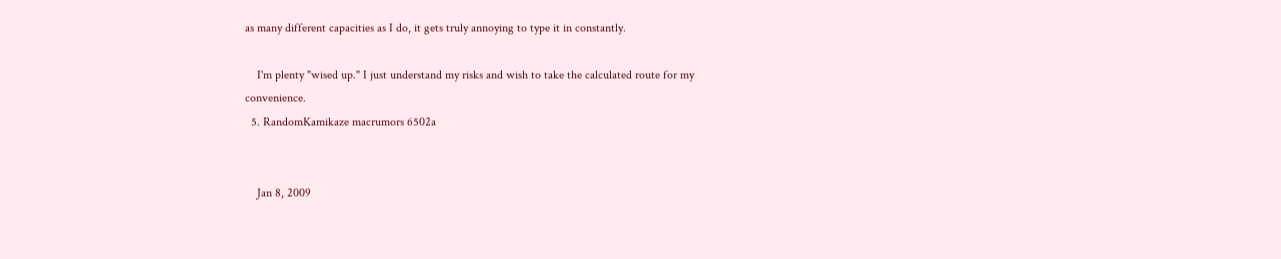as many different capacities as I do, it gets truly annoying to type it in constantly.

    I'm plenty "wised up." I just understand my risks and wish to take the calculated route for my convenience.
  5. RandomKamikaze macrumors 6502a


    Jan 8, 2009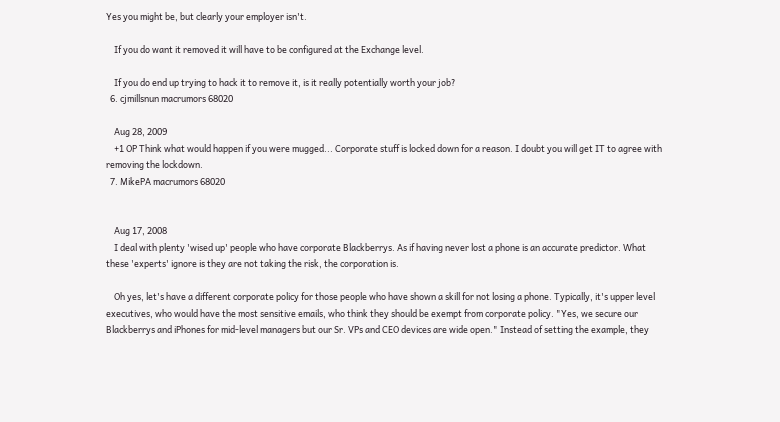Yes you might be, but clearly your employer isn't.

    If you do want it removed it will have to be configured at the Exchange level.

    If you do end up trying to hack it to remove it, is it really potentially worth your job?
  6. cjmillsnun macrumors 68020

    Aug 28, 2009
    +1 OP Think what would happen if you were mugged... Corporate stuff is locked down for a reason. I doubt you will get IT to agree with removing the lockdown.
  7. MikePA macrumors 68020


    Aug 17, 2008
    I deal with plenty 'wised up' people who have corporate Blackberrys. As if having never lost a phone is an accurate predictor. What these 'experts' ignore is they are not taking the risk, the corporation is.

    Oh yes, let's have a different corporate policy for those people who have shown a skill for not losing a phone. Typically, it's upper level executives, who would have the most sensitive emails, who think they should be exempt from corporate policy. "Yes, we secure our Blackberrys and iPhones for mid-level managers but our Sr. VPs and CEO devices are wide open." Instead of setting the example, they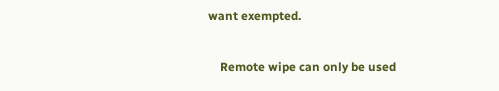want exempted.

    Remote wipe can only be used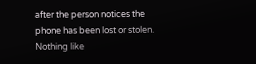after the person notices the phone has been lost or stolen. Nothing like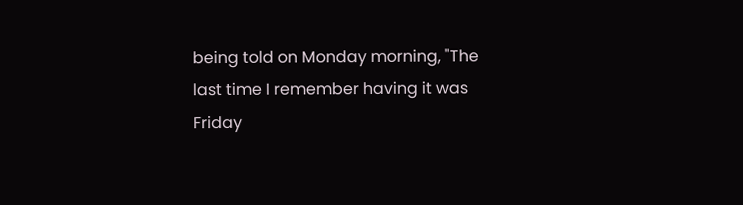being told on Monday morning, "The last time I remember having it was Friday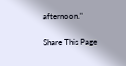afternoon."

Share This Page